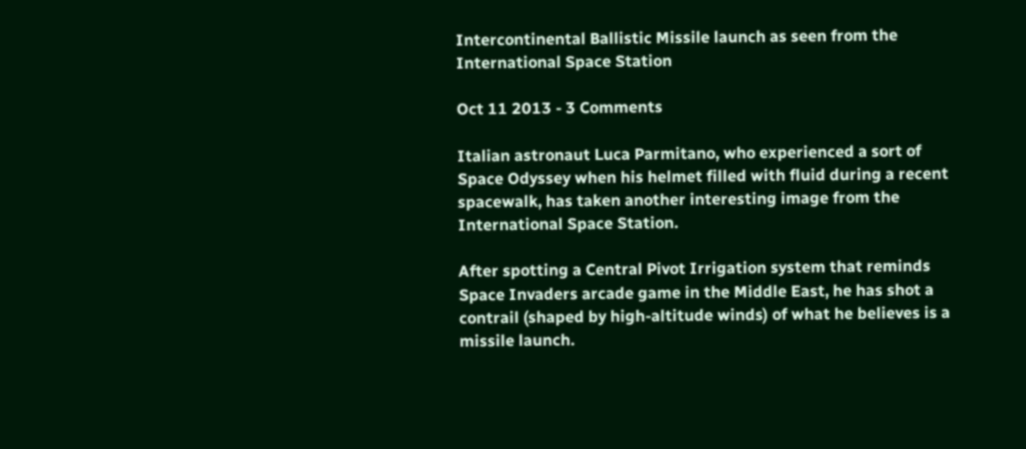Intercontinental Ballistic Missile launch as seen from the International Space Station

Oct 11 2013 - 3 Comments

Italian astronaut Luca Parmitano, who experienced a sort of Space Odyssey when his helmet filled with fluid during a recent spacewalk, has taken another interesting image from the International Space Station.

After spotting a Central Pivot Irrigation system that reminds Space Invaders arcade game in the Middle East, he has shot a contrail (shaped by high-altitude winds) of what he believes is a missile launch.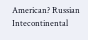American? Russian Intecontinental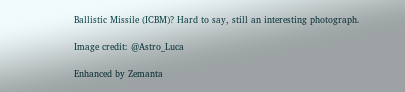Ballistic Missile (ICBM)? Hard to say, still an interesting photograph.

Image credit: @Astro_Luca

Enhanced by Zemanta